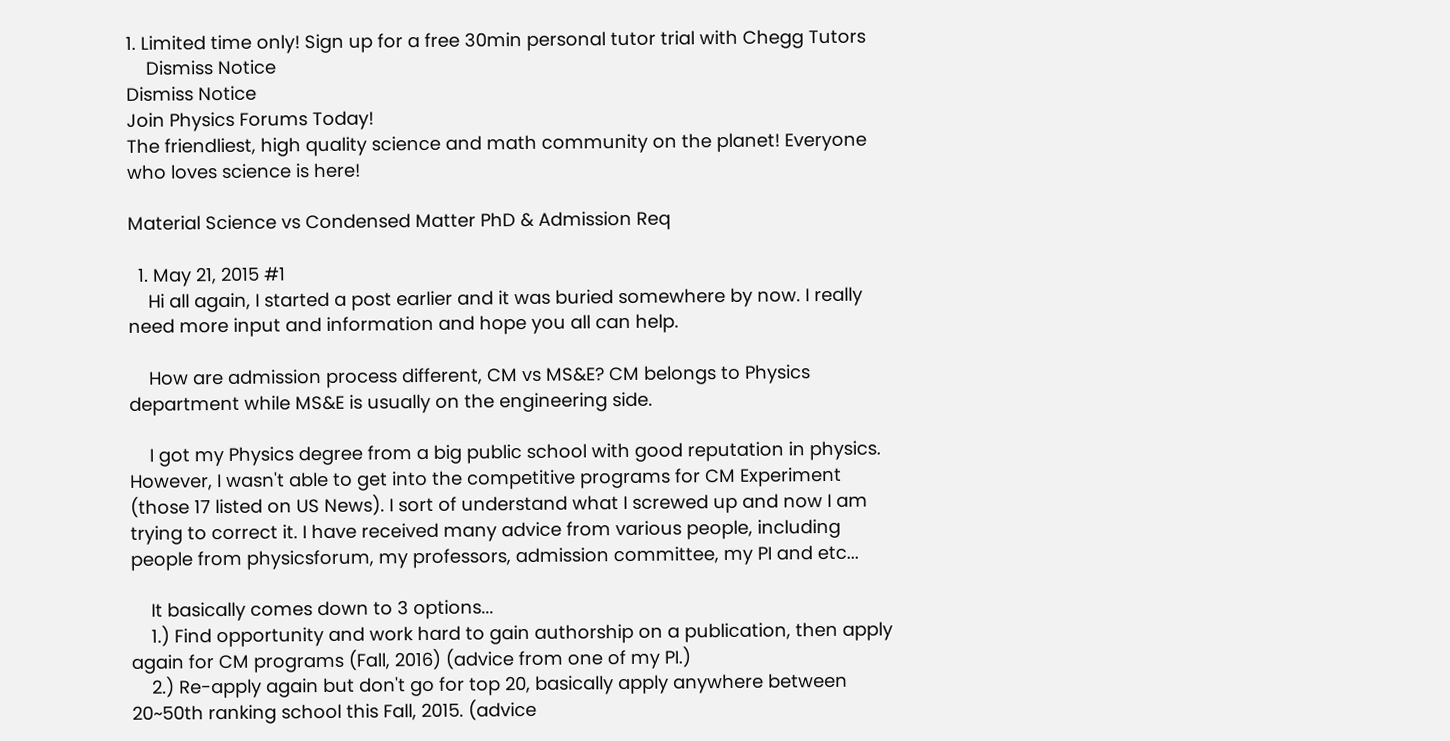1. Limited time only! Sign up for a free 30min personal tutor trial with Chegg Tutors
    Dismiss Notice
Dismiss Notice
Join Physics Forums Today!
The friendliest, high quality science and math community on the planet! Everyone who loves science is here!

Material Science vs Condensed Matter PhD & Admission Req

  1. May 21, 2015 #1
    Hi all again, I started a post earlier and it was buried somewhere by now. I really need more input and information and hope you all can help.

    How are admission process different, CM vs MS&E? CM belongs to Physics department while MS&E is usually on the engineering side.

    I got my Physics degree from a big public school with good reputation in physics. However, I wasn't able to get into the competitive programs for CM Experiment (those 17 listed on US News). I sort of understand what I screwed up and now I am trying to correct it. I have received many advice from various people, including people from physicsforum, my professors, admission committee, my PI and etc...

    It basically comes down to 3 options...
    1.) Find opportunity and work hard to gain authorship on a publication, then apply again for CM programs (Fall, 2016) (advice from one of my PI.)
    2.) Re-apply again but don't go for top 20, basically apply anywhere between 20~50th ranking school this Fall, 2015. (advice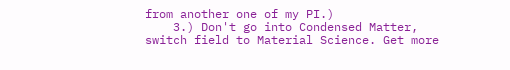from another one of my PI.)
    3.) Don't go into Condensed Matter, switch field to Material Science. Get more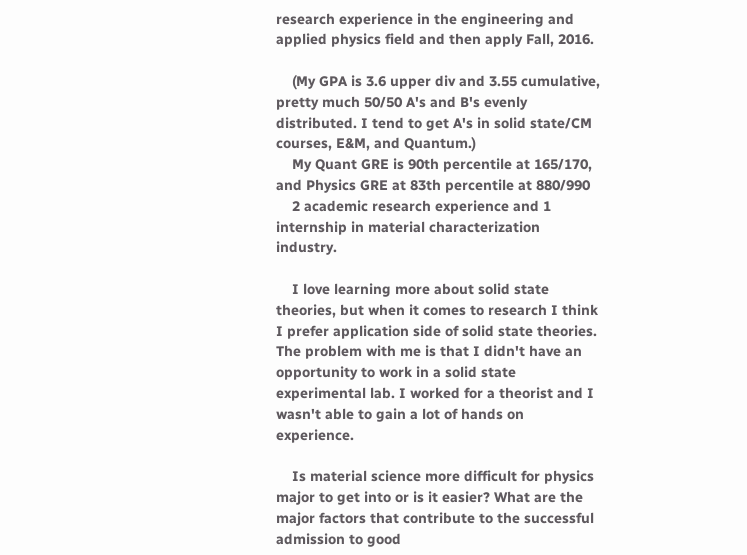research experience in the engineering and applied physics field and then apply Fall, 2016.

    (My GPA is 3.6 upper div and 3.55 cumulative, pretty much 50/50 A's and B's evenly distributed. I tend to get A's in solid state/CM courses, E&M, and Quantum.)
    My Quant GRE is 90th percentile at 165/170, and Physics GRE at 83th percentile at 880/990
    2 academic research experience and 1 internship in material characterization industry.

    I love learning more about solid state theories, but when it comes to research I think I prefer application side of solid state theories. The problem with me is that I didn't have an opportunity to work in a solid state experimental lab. I worked for a theorist and I wasn't able to gain a lot of hands on experience.

    Is material science more difficult for physics major to get into or is it easier? What are the major factors that contribute to the successful admission to good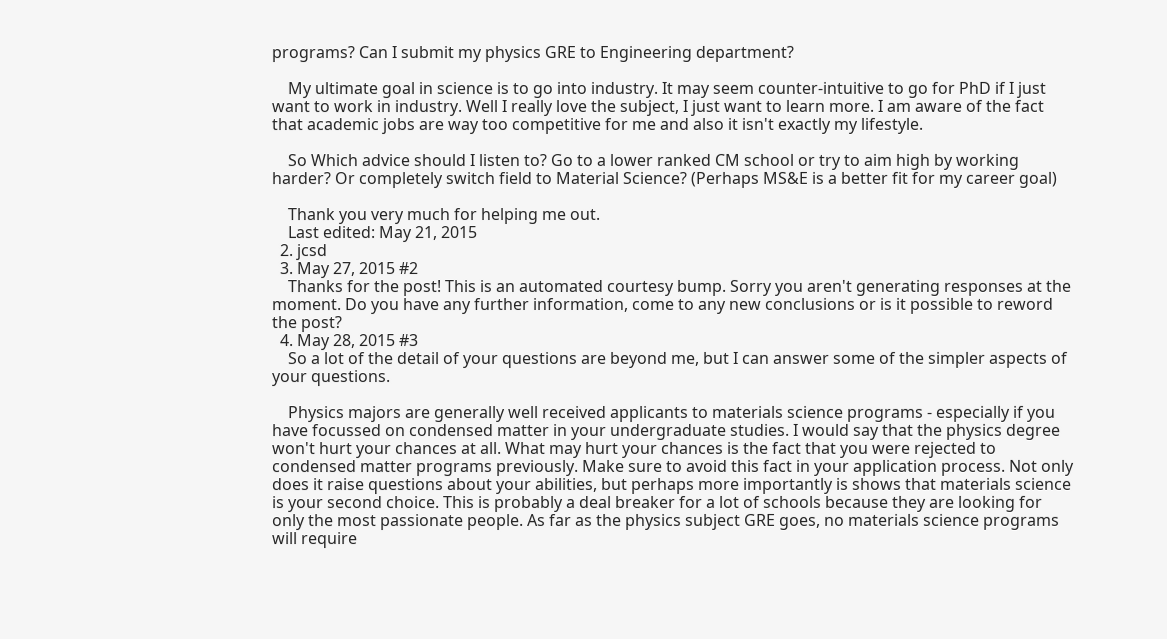programs? Can I submit my physics GRE to Engineering department?

    My ultimate goal in science is to go into industry. It may seem counter-intuitive to go for PhD if I just want to work in industry. Well I really love the subject, I just want to learn more. I am aware of the fact that academic jobs are way too competitive for me and also it isn't exactly my lifestyle.

    So Which advice should I listen to? Go to a lower ranked CM school or try to aim high by working harder? Or completely switch field to Material Science? (Perhaps MS&E is a better fit for my career goal)

    Thank you very much for helping me out.
    Last edited: May 21, 2015
  2. jcsd
  3. May 27, 2015 #2
    Thanks for the post! This is an automated courtesy bump. Sorry you aren't generating responses at the moment. Do you have any further information, come to any new conclusions or is it possible to reword the post?
  4. May 28, 2015 #3
    So a lot of the detail of your questions are beyond me, but I can answer some of the simpler aspects of your questions.

    Physics majors are generally well received applicants to materials science programs - especially if you have focussed on condensed matter in your undergraduate studies. I would say that the physics degree won't hurt your chances at all. What may hurt your chances is the fact that you were rejected to condensed matter programs previously. Make sure to avoid this fact in your application process. Not only does it raise questions about your abilities, but perhaps more importantly is shows that materials science is your second choice. This is probably a deal breaker for a lot of schools because they are looking for only the most passionate people. As far as the physics subject GRE goes, no materials science programs will require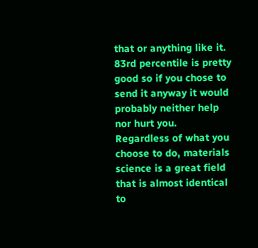that or anything like it. 83rd percentile is pretty good so if you chose to send it anyway it would probably neither help nor hurt you. Regardless of what you choose to do, materials science is a great field that is almost identical to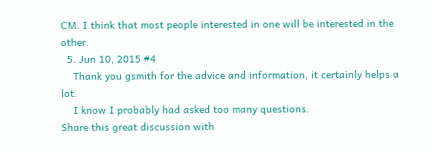CM. I think that most people interested in one will be interested in the other.
  5. Jun 10, 2015 #4
    Thank you gsmith for the advice and information, it certainly helps a lot.
    I know I probably had asked too many questions.
Share this great discussion with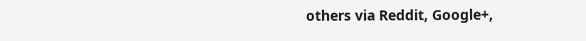others via Reddit, Google+,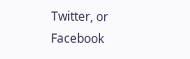Twitter, or Facebook